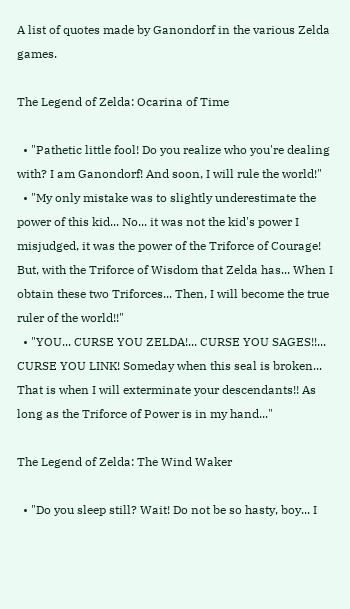A list of quotes made by Ganondorf in the various Zelda games.

The Legend of Zelda: Ocarina of Time

  • "Pathetic little fool! Do you realize who you're dealing with? I am Ganondorf! And soon, I will rule the world!"
  • "My only mistake was to slightly underestimate the power of this kid... No... it was not the kid's power I misjudged, it was the power of the Triforce of Courage! But, with the Triforce of Wisdom that Zelda has... When I obtain these two Triforces... Then, I will become the true ruler of the world!!"
  • "YOU... CURSE YOU ZELDA!... CURSE YOU SAGES!!... CURSE YOU LINK! Someday when this seal is broken... That is when I will exterminate your descendants!! As long as the Triforce of Power is in my hand..."

The Legend of Zelda: The Wind Waker

  • "Do you sleep still? Wait! Do not be so hasty, boy... I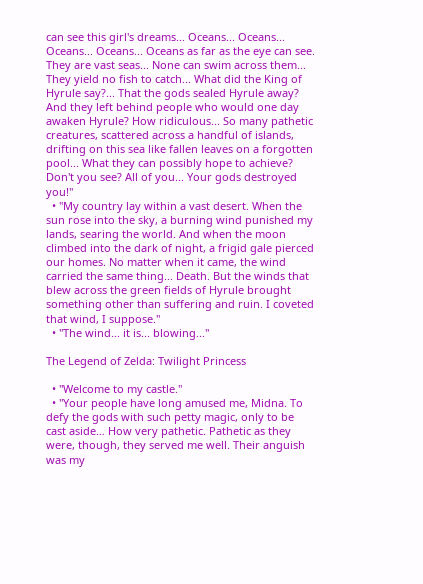can see this girl's dreams... Oceans... Oceans... Oceans... Oceans... Oceans as far as the eye can see. They are vast seas... None can swim across them... They yield no fish to catch... What did the King of Hyrule say?... That the gods sealed Hyrule away? And they left behind people who would one day awaken Hyrule? How ridiculous... So many pathetic creatures, scattered across a handful of islands, drifting on this sea like fallen leaves on a forgotten pool... What they can possibly hope to achieve? Don't you see? All of you... Your gods destroyed you!"
  • "My country lay within a vast desert. When the sun rose into the sky, a burning wind punished my lands, searing the world. And when the moon climbed into the dark of night, a frigid gale pierced our homes. No matter when it came, the wind carried the same thing... Death. But the winds that blew across the green fields of Hyrule brought something other than suffering and ruin. I coveted that wind, I suppose."
  • "The wind... it is... blowing..."

The Legend of Zelda: Twilight Princess

  • "Welcome to my castle."
  • "Your people have long amused me, Midna. To defy the gods with such petty magic, only to be cast aside… How very pathetic. Pathetic as they were, though, they served me well. Their anguish was my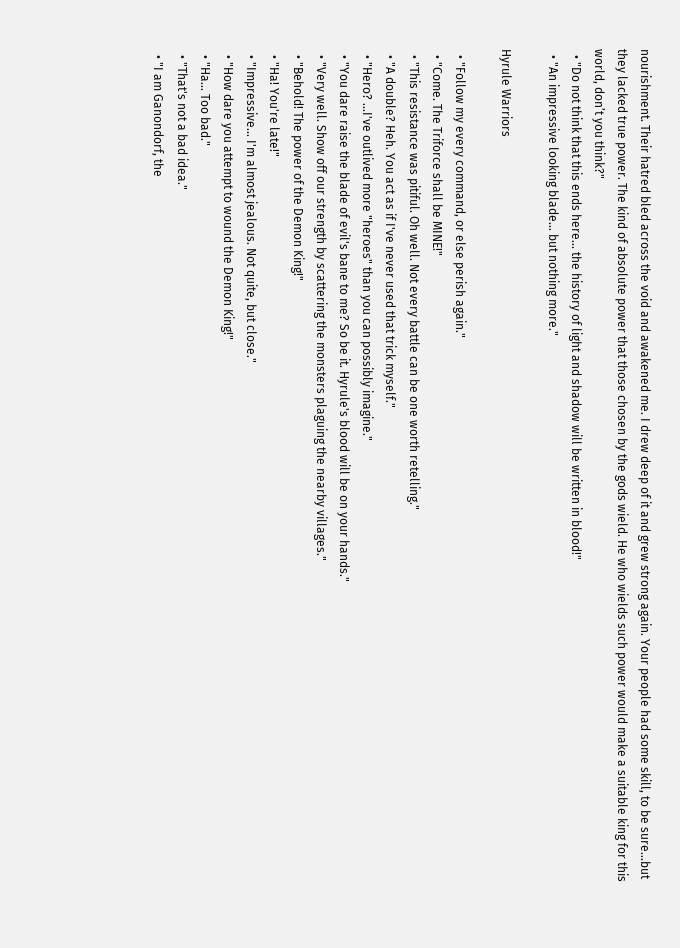nourishment. Their hatred bled across the void and awakened me. I drew deep of it and grew strong again. Your people had some skill, to be sure…but they lacked true power. The kind of absolute power that those chosen by the gods wield. He who wields such power would make a suitable king for this world, don’t you think?"
  • "Do not think that this ends here... the history of light and shadow will be written in blood!"
  • "An impressive looking blade... but nothing more."

Hyrule Warriors

  • "Follow my every command, or else perish again."
  • "Come. The Triforce shall be MINE!"
  • "This resistance was pitiful. Oh well. Not every battle can be one worth retelling."
  • "A double? Heh. You act as if I've never used that trick myself."
  • "Hero? ...I've outlived more "heroes" than you can possibly imagine."
  • "You dare raise the blade of evil's bane to me? So be it. Hyrule's blood will be on your hands."
  • "Very well. Show off our strength by scattering the monsters plaguing the nearby villages."
  • "Behold! The power of the Demon King!"
  • "Ha! You're late!"
  • "Impressive... I'm almost jealous. Not quite, but close."
  • "How dare you attempt to wound the Demon King!"
  • "Ha... Too bad."
  • "That's not a bad idea."
  • "I am Ganondorf, the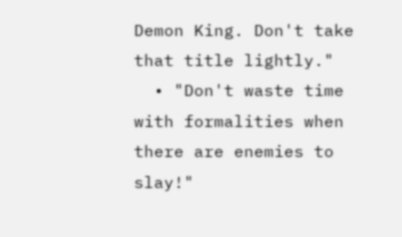Demon King. Don't take that title lightly."
  • "Don't waste time with formalities when there are enemies to slay!"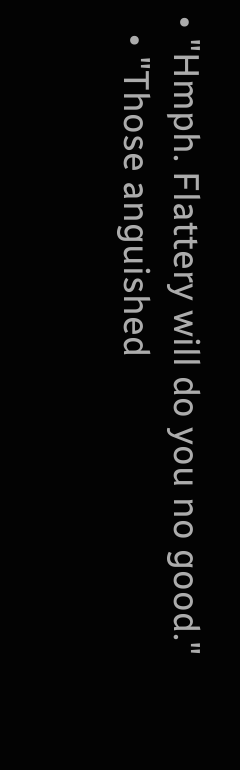• "Hmph. Flattery will do you no good."
  • "Those anguished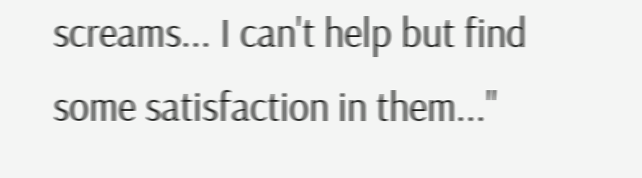screams... I can't help but find some satisfaction in them..."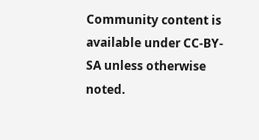Community content is available under CC-BY-SA unless otherwise noted.